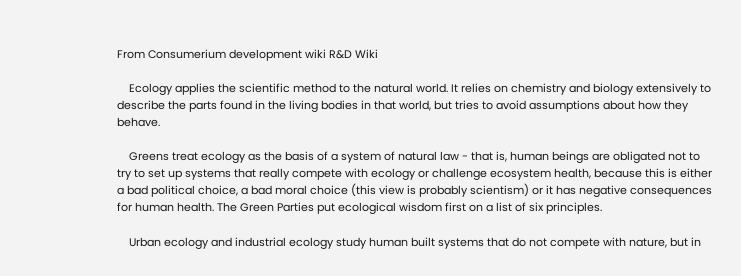From Consumerium development wiki R&D Wiki

    Ecology applies the scientific method to the natural world. It relies on chemistry and biology extensively to describe the parts found in the living bodies in that world, but tries to avoid assumptions about how they behave.

    Greens treat ecology as the basis of a system of natural law - that is, human beings are obligated not to try to set up systems that really compete with ecology or challenge ecosystem health, because this is either a bad political choice, a bad moral choice (this view is probably scientism) or it has negative consequences for human health. The Green Parties put ecological wisdom first on a list of six principles.

    Urban ecology and industrial ecology study human built systems that do not compete with nature, but in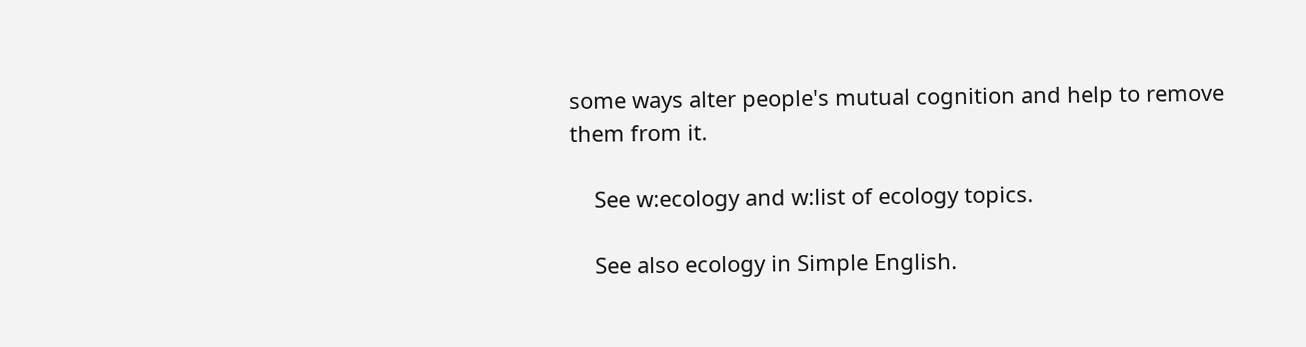some ways alter people's mutual cognition and help to remove them from it.

    See w:ecology and w:list of ecology topics.

    See also ecology in Simple English.